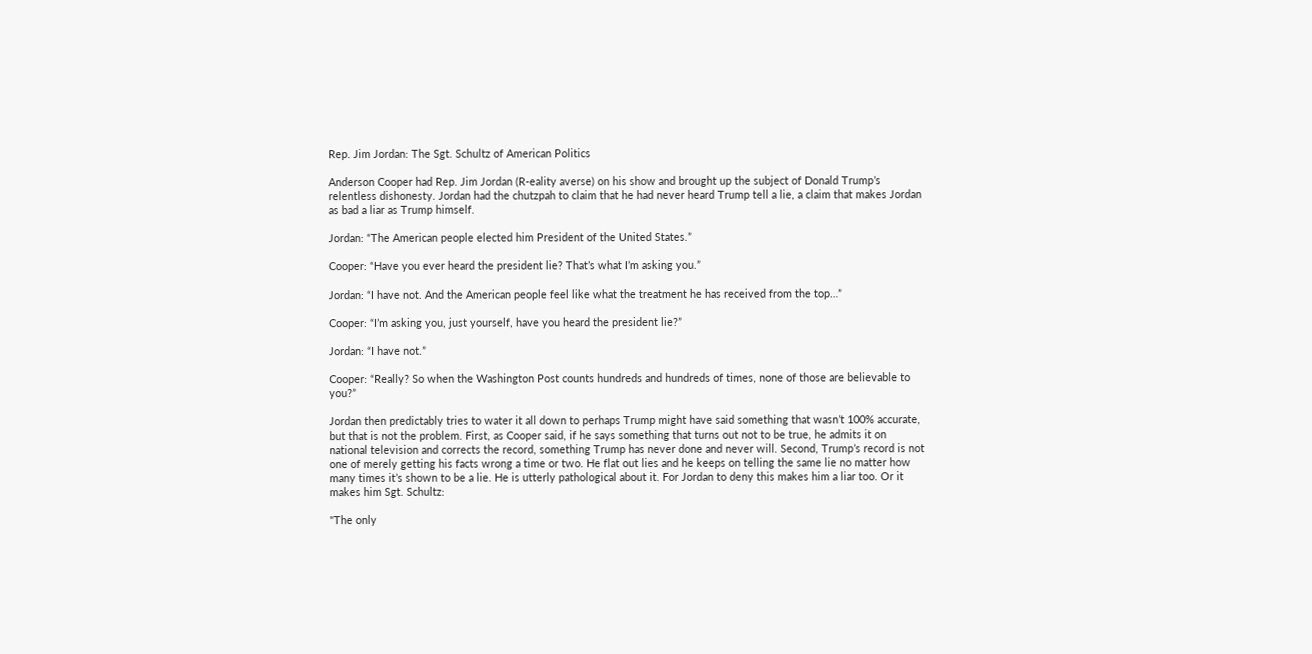Rep. Jim Jordan: The Sgt. Schultz of American Politics

Anderson Cooper had Rep. Jim Jordan (R-eality averse) on his show and brought up the subject of Donald Trump’s relentless dishonesty. Jordan had the chutzpah to claim that he had never heard Trump tell a lie, a claim that makes Jordan as bad a liar as Trump himself.

Jordan: “The American people elected him President of the United States.”

Cooper: “Have you ever heard the president lie? That’s what I’m asking you.”

Jordan: “I have not. And the American people feel like what the treatment he has received from the top…”

Cooper: “I’m asking you, just yourself, have you heard the president lie?”

Jordan: “I have not.”

Cooper: “Really? So when the Washington Post counts hundreds and hundreds of times, none of those are believable to you?”

Jordan then predictably tries to water it all down to perhaps Trump might have said something that wasn’t 100% accurate, but that is not the problem. First, as Cooper said, if he says something that turns out not to be true, he admits it on national television and corrects the record, something Trump has never done and never will. Second, Trump’s record is not one of merely getting his facts wrong a time or two. He flat out lies and he keeps on telling the same lie no matter how many times it’s shown to be a lie. He is utterly pathological about it. For Jordan to deny this makes him a liar too. Or it makes him Sgt. Schultz:

"The only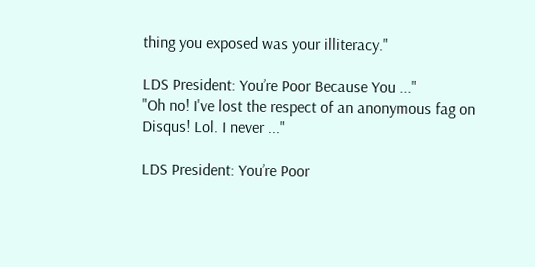thing you exposed was your illiteracy."

LDS President: You’re Poor Because You ..."
"Oh no! I've lost the respect of an anonymous fag on Disqus! Lol. I never ..."

LDS President: You’re Poor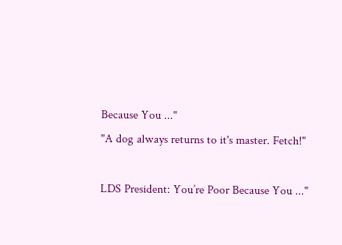Because You ..."
"A dog always returns to it's master. Fetch!"

LDS President: You’re Poor Because You ..."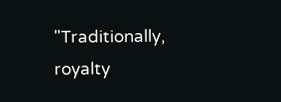"Traditionally, royalty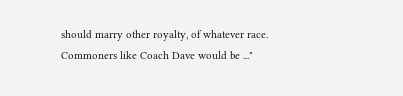should marry other royalty, of whatever race. Commoners like Coach Dave would be ..."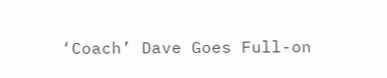‘Coach’ Dave Goes Full-on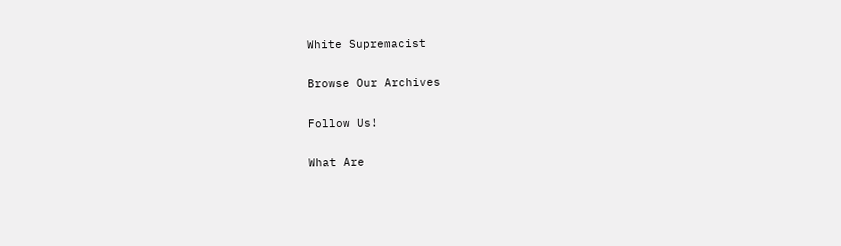White Supremacist

Browse Our Archives

Follow Us!

What Are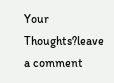Your Thoughts?leave a comment